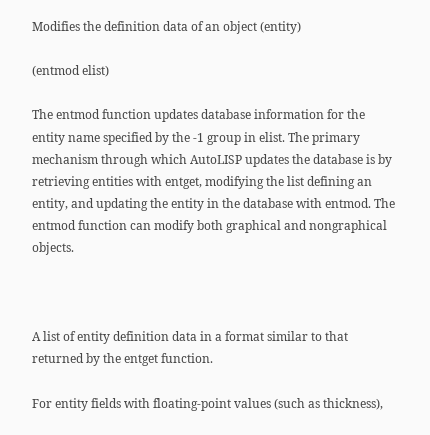Modifies the definition data of an object (entity)

(entmod elist)

The entmod function updates database information for the entity name specified by the -1 group in elist. The primary mechanism through which AutoLISP updates the database is by retrieving entities with entget, modifying the list defining an entity, and updating the entity in the database with entmod. The entmod function can modify both graphical and nongraphical objects.



A list of entity definition data in a format similar to that returned by the entget function.

For entity fields with floating-point values (such as thickness),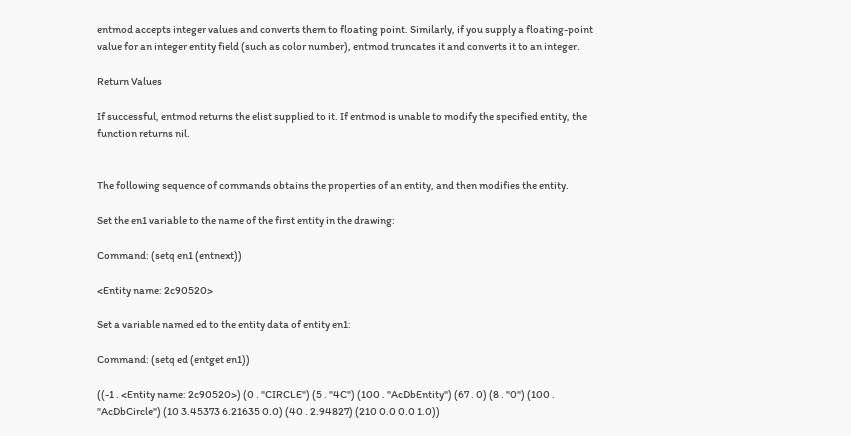entmod accepts integer values and converts them to floating point. Similarly, if you supply a floating-point value for an integer entity field (such as color number), entmod truncates it and converts it to an integer.

Return Values

If successful, entmod returns the elist supplied to it. If entmod is unable to modify the specified entity, the function returns nil.


The following sequence of commands obtains the properties of an entity, and then modifies the entity.

Set the en1 variable to the name of the first entity in the drawing:

Command: (setq en1 (entnext))

<Entity name: 2c90520>

Set a variable named ed to the entity data of entity en1:

Command: (setq ed (entget en1))

((-1 . <Entity name: 2c90520>) (0 . "CIRCLE") (5 . "4C") (100 . "AcDbEntity") (67 . 0) (8 . "0") (100 . "AcDbCircle") (10 3.45373 6.21635 0.0) (40 . 2.94827) (210 0.0 0.0 1.0))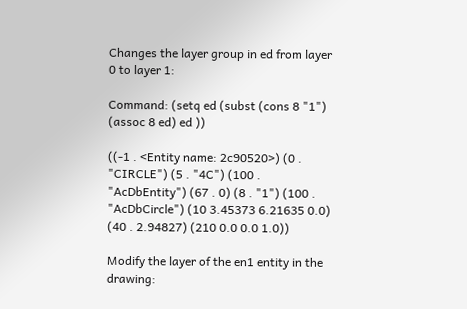Changes the layer group in ed from layer 0 to layer 1:

Command: (setq ed (subst (cons 8 "1") (assoc 8 ed) ed ))

((-1 . <Entity name: 2c90520>) (0 . "CIRCLE") (5 . "4C") (100 . "AcDbEntity") (67 . 0) (8 . "1") (100 . "AcDbCircle") (10 3.45373 6.21635 0.0) (40 . 2.94827) (210 0.0 0.0 1.0))

Modify the layer of the en1 entity in the drawing: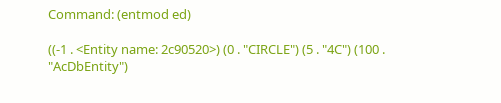Command: (entmod ed)

((-1 . <Entity name: 2c90520>) (0 . "CIRCLE") (5 . "4C") (100 . "AcDbEntity")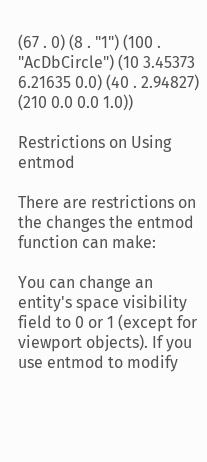(67 . 0) (8 . "1") (100 . "AcDbCircle") (10 3.45373 6.21635 0.0) (40 . 2.94827) (210 0.0 0.0 1.0))

Restrictions on Using entmod

There are restrictions on the changes the entmod function can make:

You can change an entity's space visibility field to 0 or 1 (except for viewport objects). If you use entmod to modify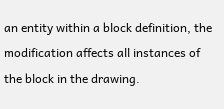an entity within a block definition, the modification affects all instances of the block in the drawing.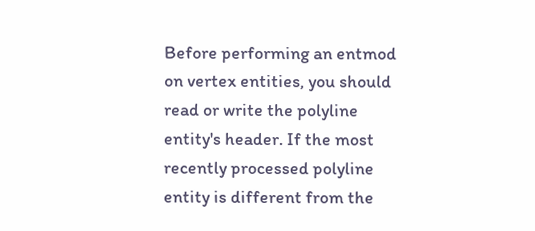Before performing an entmod on vertex entities, you should read or write the polyline entity's header. If the most recently processed polyline entity is different from the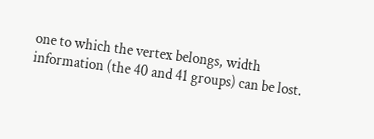one to which the vertex belongs, width information (the 40 and 41 groups) can be lost.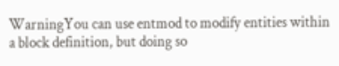WarningYou can use entmod to modify entities within a block definition, but doing so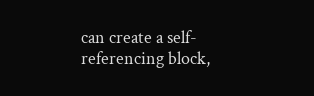can create a self-referencing block,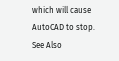which will cause AutoCAD to stop.
See Also